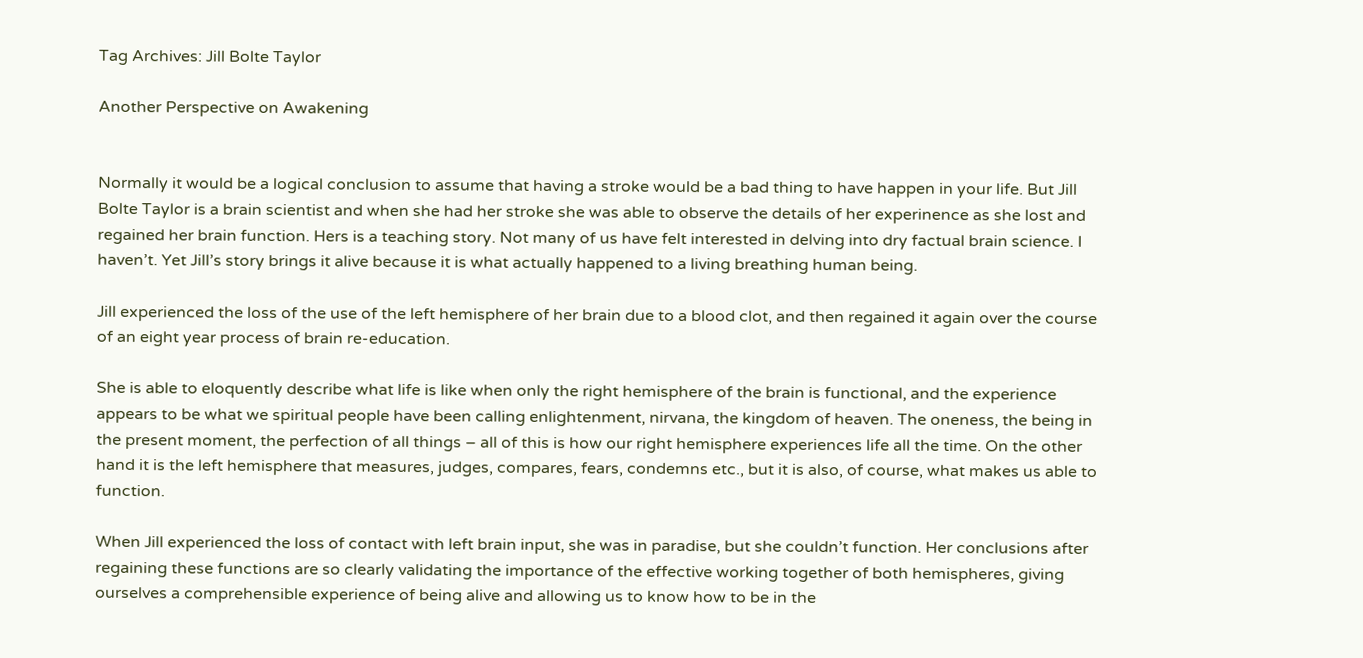Tag Archives: Jill Bolte Taylor

Another Perspective on Awakening


Normally it would be a logical conclusion to assume that having a stroke would be a bad thing to have happen in your life. But Jill Bolte Taylor is a brain scientist and when she had her stroke she was able to observe the details of her experinence as she lost and regained her brain function. Hers is a teaching story. Not many of us have felt interested in delving into dry factual brain science. I haven’t. Yet Jill’s story brings it alive because it is what actually happened to a living breathing human being.

Jill experienced the loss of the use of the left hemisphere of her brain due to a blood clot, and then regained it again over the course of an eight year process of brain re-education.

She is able to eloquently describe what life is like when only the right hemisphere of the brain is functional, and the experience appears to be what we spiritual people have been calling enlightenment, nirvana, the kingdom of heaven. The oneness, the being in the present moment, the perfection of all things – all of this is how our right hemisphere experiences life all the time. On the other hand it is the left hemisphere that measures, judges, compares, fears, condemns etc., but it is also, of course, what makes us able to function.

When Jill experienced the loss of contact with left brain input, she was in paradise, but she couldn’t function. Her conclusions after regaining these functions are so clearly validating the importance of the effective working together of both hemispheres, giving ourselves a comprehensible experience of being alive and allowing us to know how to be in the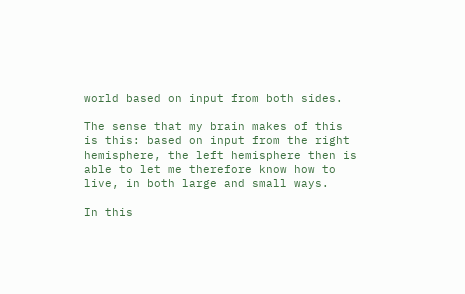world based on input from both sides.

The sense that my brain makes of this is this: based on input from the right hemisphere, the left hemisphere then is able to let me therefore know how to live, in both large and small ways.

In this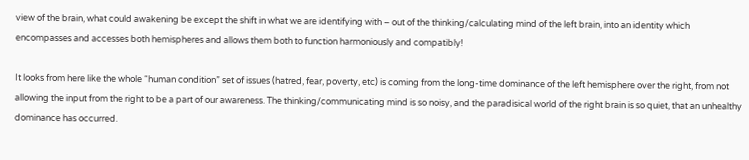view of the brain, what could awakening be except the shift in what we are identifying with – out of the thinking/calculating mind of the left brain, into an identity which encompasses and accesses both hemispheres and allows them both to function harmoniously and compatibly!

It looks from here like the whole “human condition” set of issues (hatred, fear, poverty, etc) is coming from the long-time dominance of the left hemisphere over the right, from not allowing the input from the right to be a part of our awareness. The thinking/communicating mind is so noisy, and the paradisical world of the right brain is so quiet, that an unhealthy dominance has occurred.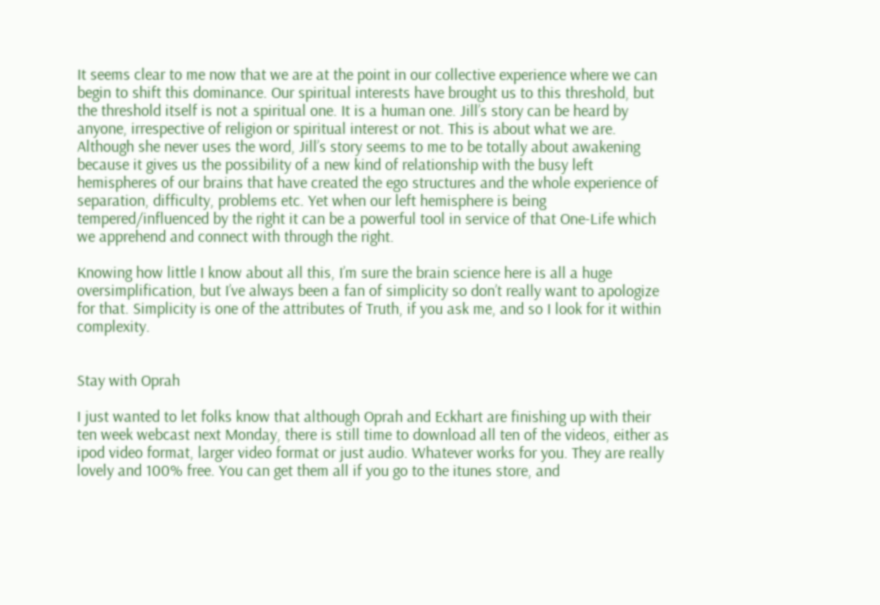It seems clear to me now that we are at the point in our collective experience where we can begin to shift this dominance. Our spiritual interests have brought us to this threshold, but the threshold itself is not a spiritual one. It is a human one. Jill’s story can be heard by anyone, irrespective of religion or spiritual interest or not. This is about what we are. Although she never uses the word, Jill’s story seems to me to be totally about awakening because it gives us the possibility of a new kind of relationship with the busy left hemispheres of our brains that have created the ego structures and the whole experience of separation, difficulty, problems etc. Yet when our left hemisphere is being tempered/influenced by the right it can be a powerful tool in service of that One-Life which we apprehend and connect with through the right.

Knowing how little I know about all this, I’m sure the brain science here is all a huge oversimplification, but I’ve always been a fan of simplicity so don’t really want to apologize for that. Simplicity is one of the attributes of Truth, if you ask me, and so I look for it within complexity.


Stay with Oprah

I just wanted to let folks know that although Oprah and Eckhart are finishing up with their ten week webcast next Monday, there is still time to download all ten of the videos, either as ipod video format, larger video format or just audio. Whatever works for you. They are really lovely and 100% free. You can get them all if you go to the itunes store, and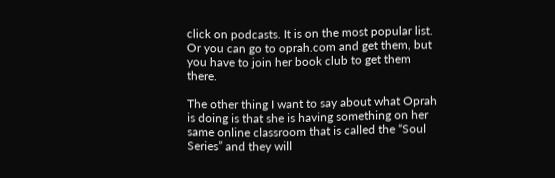click on podcasts. It is on the most popular list. Or you can go to oprah.com and get them, but you have to join her book club to get them there.

The other thing I want to say about what Oprah is doing is that she is having something on her same online classroom that is called the “Soul Series” and they will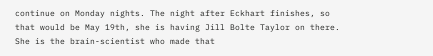continue on Monday nights. The night after Eckhart finishes, so that would be May 19th, she is having Jill Bolte Taylor on there. She is the brain-scientist who made that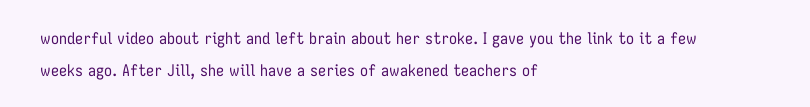wonderful video about right and left brain about her stroke. I gave you the link to it a few weeks ago. After Jill, she will have a series of awakened teachers of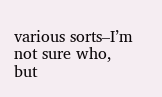various sorts–I’m not sure who, but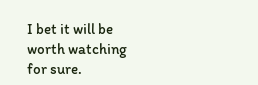I bet it will be worth watching for sure.